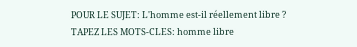POUR LE SUJET: L'homme est-il réellement libre ?
TAPEZ LES MOTS-CLES: homme libre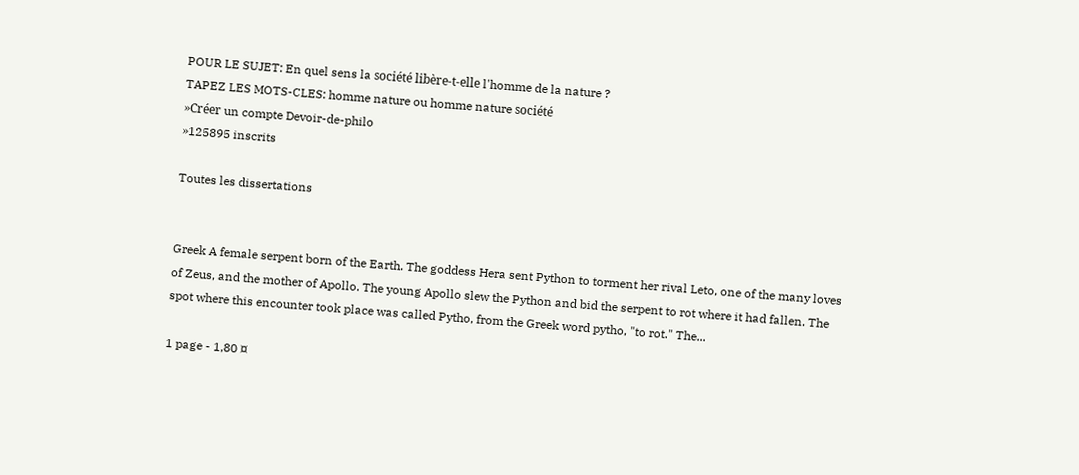POUR LE SUJET: En quel sens la société libère-t-elle l'homme de la nature ?
TAPEZ LES MOTS-CLES: homme nature ou homme nature société
»Créer un compte Devoir-de-philo
»125895 inscrits

Toutes les dissertations


Greek A female serpent born of the Earth. The goddess Hera sent Python to torment her rival Leto, one of the many loves of Zeus, and the mother of Apollo. The young Apollo slew the Python and bid the serpent to rot where it had fallen. The spot where this encounter took place was called Pytho, from the Greek word pytho, "to rot." The...

1 page - 1,80 ¤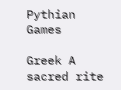Pythian Games

Greek A sacred rite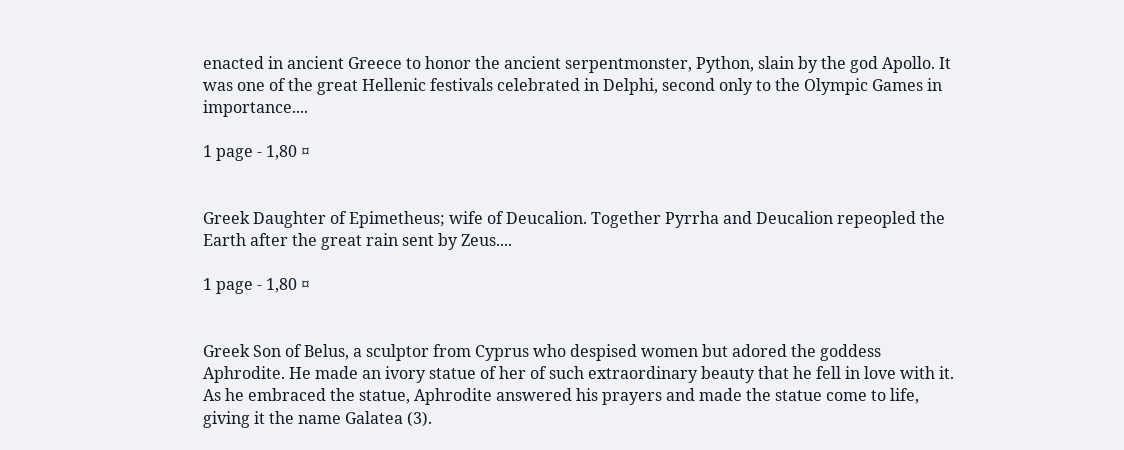enacted in ancient Greece to honor the ancient serpentmonster, Python, slain by the god Apollo. It was one of the great Hellenic festivals celebrated in Delphi, second only to the Olympic Games in importance....

1 page - 1,80 ¤


Greek Daughter of Epimetheus; wife of Deucalion. Together Pyrrha and Deucalion repeopled the Earth after the great rain sent by Zeus....

1 page - 1,80 ¤


Greek Son of Belus, a sculptor from Cyprus who despised women but adored the goddess Aphrodite. He made an ivory statue of her of such extraordinary beauty that he fell in love with it. As he embraced the statue, Aphrodite answered his prayers and made the statue come to life, giving it the name Galatea (3).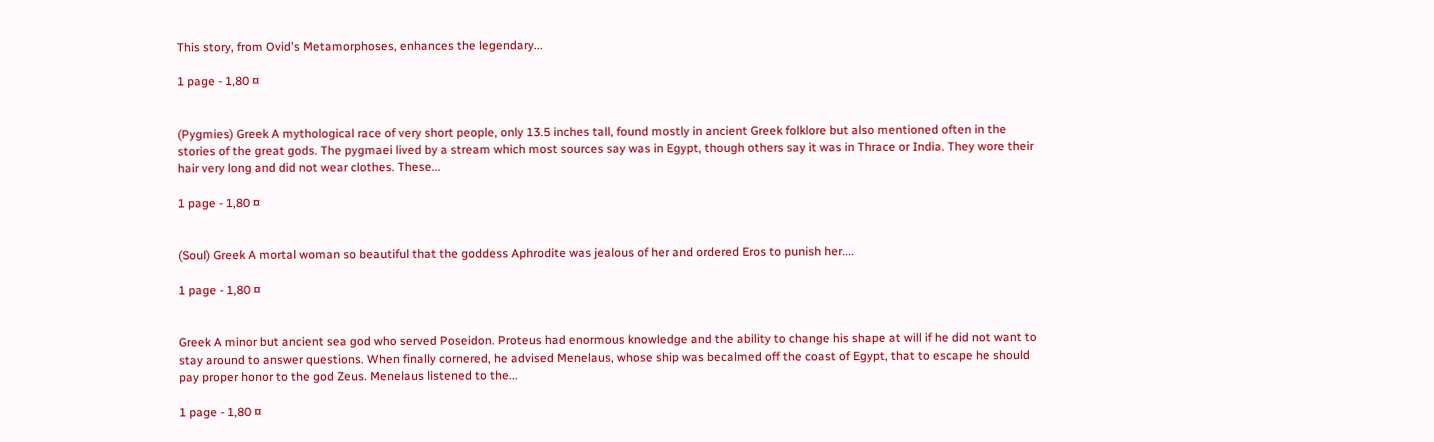This story, from Ovid's Metamorphoses, enhances the legendary...

1 page - 1,80 ¤


(Pygmies) Greek A mythological race of very short people, only 13.5 inches tall, found mostly in ancient Greek folklore but also mentioned often in the stories of the great gods. The pygmaei lived by a stream which most sources say was in Egypt, though others say it was in Thrace or India. They wore their hair very long and did not wear clothes. These...

1 page - 1,80 ¤


(Soul) Greek A mortal woman so beautiful that the goddess Aphrodite was jealous of her and ordered Eros to punish her....

1 page - 1,80 ¤


Greek A minor but ancient sea god who served Poseidon. Proteus had enormous knowledge and the ability to change his shape at will if he did not want to stay around to answer questions. When finally cornered, he advised Menelaus, whose ship was becalmed off the coast of Egypt, that to escape he should pay proper honor to the god Zeus. Menelaus listened to the...

1 page - 1,80 ¤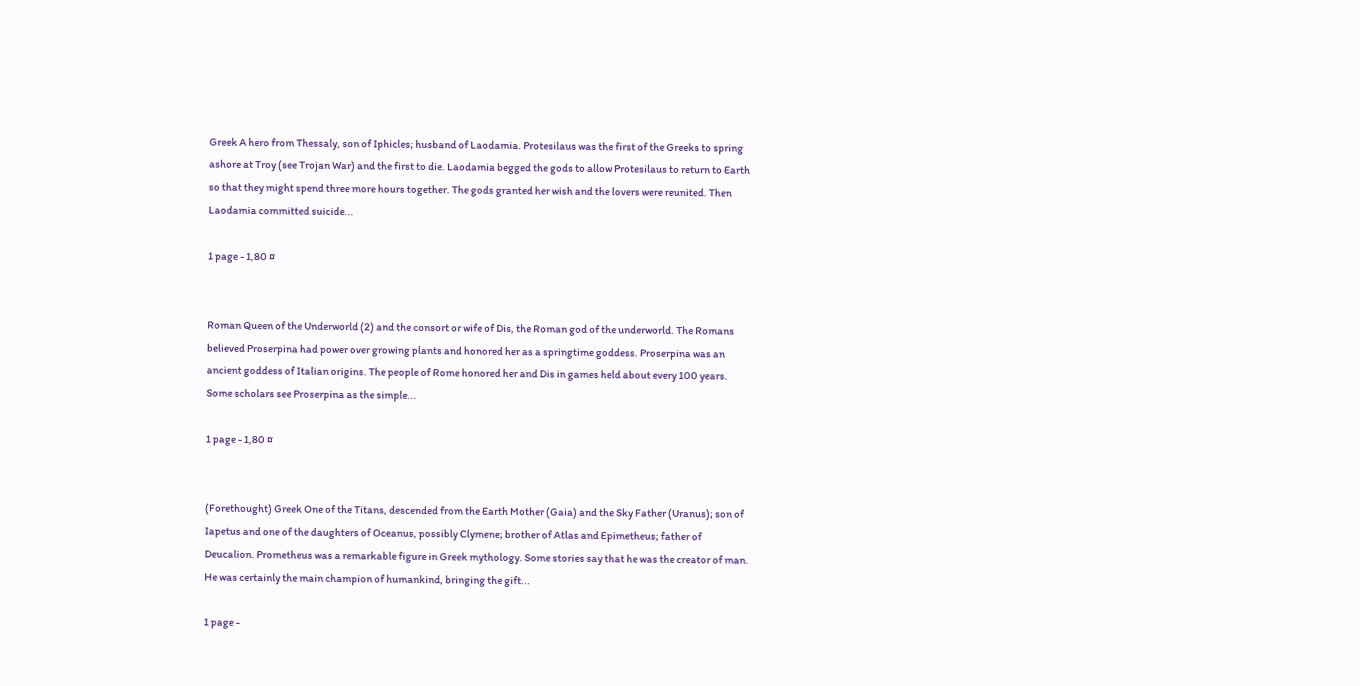Greek A hero from Thessaly, son of Iphicles; husband of Laodamia. Protesilaus was the first of the Greeks to spring ashore at Troy (see Trojan War) and the first to die. Laodamia begged the gods to allow Protesilaus to return to Earth so that they might spend three more hours together. The gods granted her wish and the lovers were reunited. Then Laodamia committed suicide...

1 page - 1,80 ¤


Roman Queen of the Underworld (2) and the consort or wife of Dis, the Roman god of the underworld. The Romans believed Proserpina had power over growing plants and honored her as a springtime goddess. Proserpina was an ancient goddess of Italian origins. The people of Rome honored her and Dis in games held about every 100 years. Some scholars see Proserpina as the simple...

1 page - 1,80 ¤


(Forethought) Greek One of the Titans, descended from the Earth Mother (Gaia) and the Sky Father (Uranus); son of Iapetus and one of the daughters of Oceanus, possibly Clymene; brother of Atlas and Epimetheus; father of Deucalion. Prometheus was a remarkable figure in Greek mythology. Some stories say that he was the creator of man. He was certainly the main champion of humankind, bringing the gift...

1 page -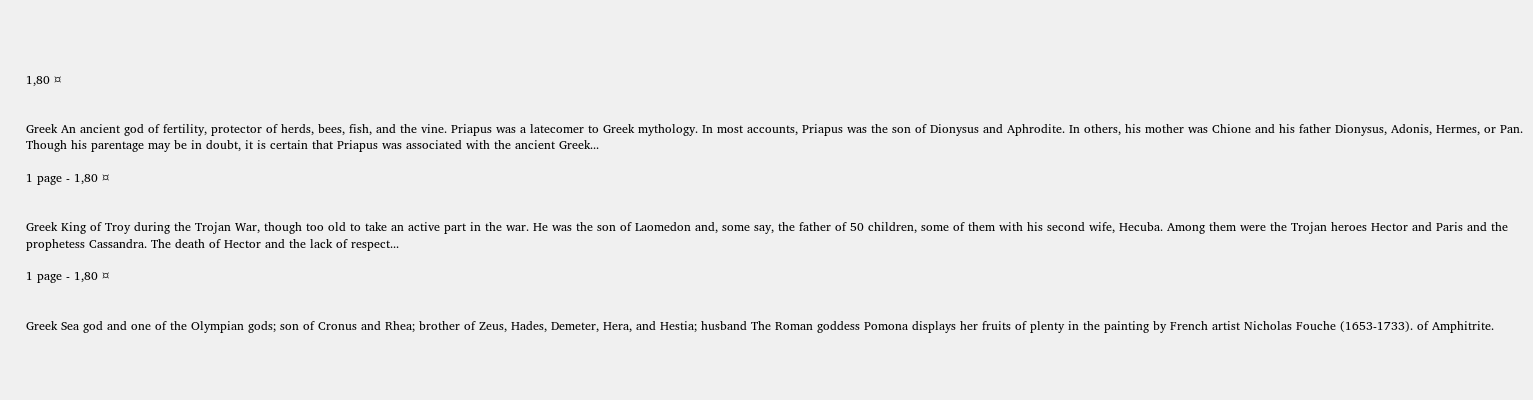1,80 ¤


Greek An ancient god of fertility, protector of herds, bees, fish, and the vine. Priapus was a latecomer to Greek mythology. In most accounts, Priapus was the son of Dionysus and Aphrodite. In others, his mother was Chione and his father Dionysus, Adonis, Hermes, or Pan. Though his parentage may be in doubt, it is certain that Priapus was associated with the ancient Greek...

1 page - 1,80 ¤


Greek King of Troy during the Trojan War, though too old to take an active part in the war. He was the son of Laomedon and, some say, the father of 50 children, some of them with his second wife, Hecuba. Among them were the Trojan heroes Hector and Paris and the prophetess Cassandra. The death of Hector and the lack of respect...

1 page - 1,80 ¤


Greek Sea god and one of the Olympian gods; son of Cronus and Rhea; brother of Zeus, Hades, Demeter, Hera, and Hestia; husband The Roman goddess Pomona displays her fruits of plenty in the painting by French artist Nicholas Fouche (1653-1733). of Amphitrite.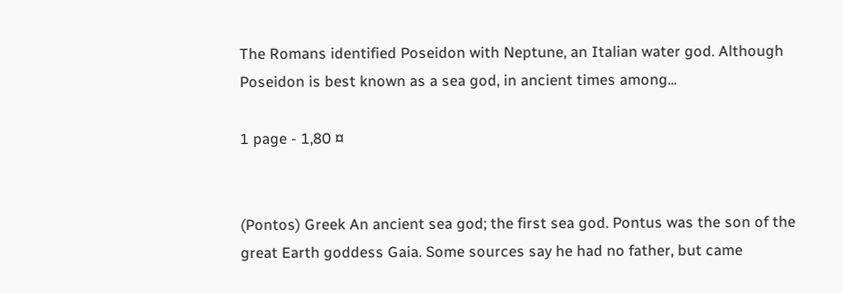The Romans identified Poseidon with Neptune, an Italian water god. Although Poseidon is best known as a sea god, in ancient times among...

1 page - 1,80 ¤


(Pontos) Greek An ancient sea god; the first sea god. Pontus was the son of the great Earth goddess Gaia. Some sources say he had no father, but came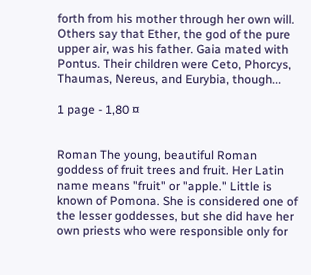forth from his mother through her own will. Others say that Ether, the god of the pure upper air, was his father. Gaia mated with Pontus. Their children were Ceto, Phorcys, Thaumas, Nereus, and Eurybia, though...

1 page - 1,80 ¤


Roman The young, beautiful Roman goddess of fruit trees and fruit. Her Latin name means "fruit" or "apple." Little is known of Pomona. She is considered one of the lesser goddesses, but she did have her own priests who were responsible only for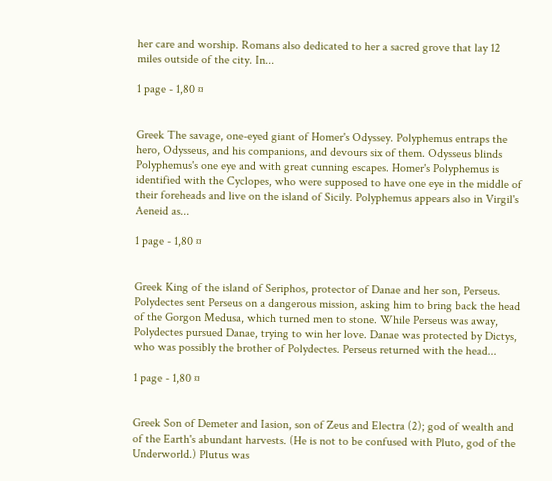her care and worship. Romans also dedicated to her a sacred grove that lay 12 miles outside of the city. In...

1 page - 1,80 ¤


Greek The savage, one-eyed giant of Homer's Odyssey. Polyphemus entraps the hero, Odysseus, and his companions, and devours six of them. Odysseus blinds Polyphemus's one eye and with great cunning escapes. Homer's Polyphemus is identified with the Cyclopes, who were supposed to have one eye in the middle of their foreheads and live on the island of Sicily. Polyphemus appears also in Virgil's Aeneid as...

1 page - 1,80 ¤


Greek King of the island of Seriphos, protector of Danae and her son, Perseus. Polydectes sent Perseus on a dangerous mission, asking him to bring back the head of the Gorgon Medusa, which turned men to stone. While Perseus was away, Polydectes pursued Danae, trying to win her love. Danae was protected by Dictys, who was possibly the brother of Polydectes. Perseus returned with the head...

1 page - 1,80 ¤


Greek Son of Demeter and Iasion, son of Zeus and Electra (2); god of wealth and of the Earth's abundant harvests. (He is not to be confused with Pluto, god of the Underworld.) Plutus was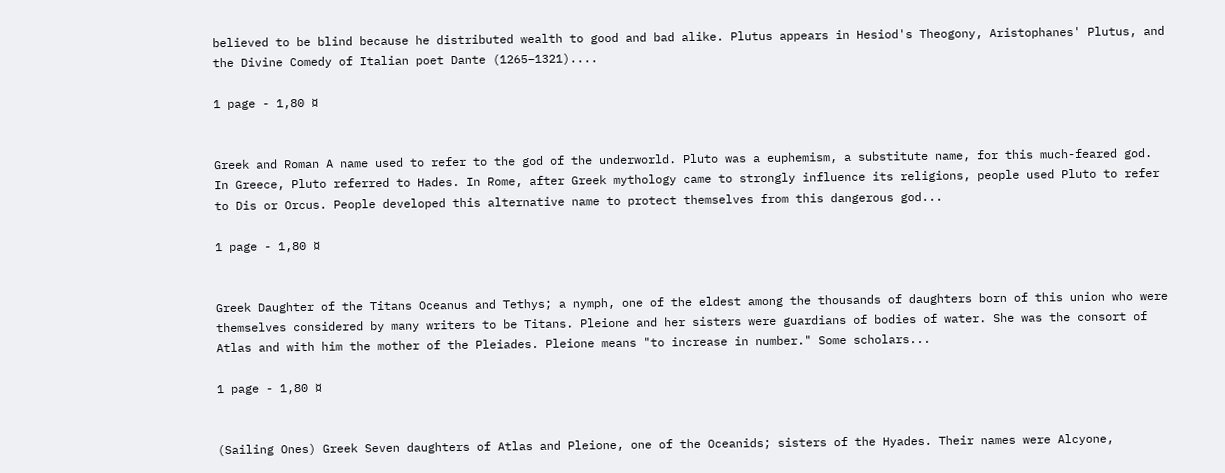believed to be blind because he distributed wealth to good and bad alike. Plutus appears in Hesiod's Theogony, Aristophanes' Plutus, and the Divine Comedy of Italian poet Dante (1265–1321)....

1 page - 1,80 ¤


Greek and Roman A name used to refer to the god of the underworld. Pluto was a euphemism, a substitute name, for this much-feared god. In Greece, Pluto referred to Hades. In Rome, after Greek mythology came to strongly influence its religions, people used Pluto to refer to Dis or Orcus. People developed this alternative name to protect themselves from this dangerous god...

1 page - 1,80 ¤


Greek Daughter of the Titans Oceanus and Tethys; a nymph, one of the eldest among the thousands of daughters born of this union who were themselves considered by many writers to be Titans. Pleione and her sisters were guardians of bodies of water. She was the consort of Atlas and with him the mother of the Pleiades. Pleione means "to increase in number." Some scholars...

1 page - 1,80 ¤


(Sailing Ones) Greek Seven daughters of Atlas and Pleione, one of the Oceanids; sisters of the Hyades. Their names were Alcyone,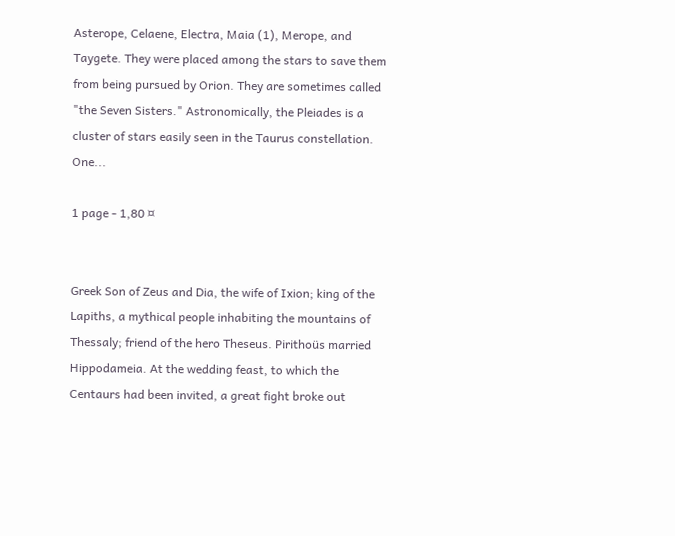Asterope, Celaene, Electra, Maia (1), Merope, and Taygete. They were placed among the stars to save them from being pursued by Orion. They are sometimes called "the Seven Sisters." Astronomically, the Pleiades is a cluster of stars easily seen in the Taurus constellation. One...

1 page - 1,80 ¤


Greek Son of Zeus and Dia, the wife of Ixion; king of the Lapiths, a mythical people inhabiting the mountains of Thessaly; friend of the hero Theseus. Pirithoüs married Hippodameia. At the wedding feast, to which the Centaurs had been invited, a great fight broke out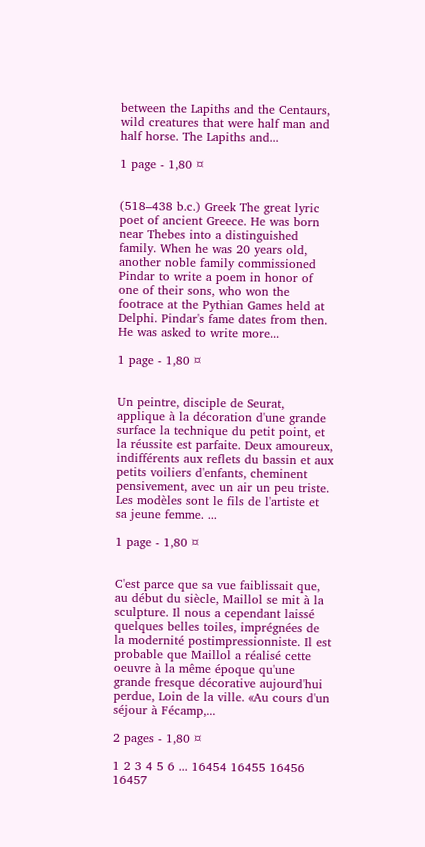between the Lapiths and the Centaurs, wild creatures that were half man and half horse. The Lapiths and...

1 page - 1,80 ¤


(518–438 b.c.) Greek The great lyric poet of ancient Greece. He was born near Thebes into a distinguished family. When he was 20 years old, another noble family commissioned Pindar to write a poem in honor of one of their sons, who won the footrace at the Pythian Games held at Delphi. Pindar's fame dates from then. He was asked to write more...

1 page - 1,80 ¤


Un peintre, disciple de Seurat, applique à la décoration d'une grande surface la technique du petit point, et la réussite est parfaite. Deux amoureux, indifférents aux reflets du bassin et aux petits voiliers d'enfants, cheminent pensivement, avec un air un peu triste. Les modèles sont le fils de l'artiste et sa jeune femme. ...

1 page - 1,80 ¤


C'est parce que sa vue faiblissait que, au début du siècle, Maillol se mit à la sculpture. Il nous a cependant laissé quelques belles toiles, imprégnées de la modernité postimpressionniste. Il est probable que Maillol a réalisé cette oeuvre à la même époque qu'une grande fresque décorative aujourd'hui perdue, Loin de la ville. «Au cours d'un séjour à Fécamp,...

2 pages - 1,80 ¤

1 2 3 4 5 6 ... 16454 16455 16456 16457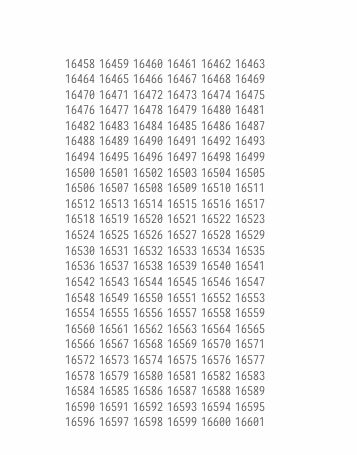16458 16459 16460 16461 16462 16463 16464 16465 16466 16467 16468 16469 16470 16471 16472 16473 16474 16475 16476 16477 16478 16479 16480 16481 16482 16483 16484 16485 16486 16487 16488 16489 16490 16491 16492 16493 16494 16495 16496 16497 16498 16499 16500 16501 16502 16503 16504 16505 16506 16507 16508 16509 16510 16511 16512 16513 16514 16515 16516 16517 16518 16519 16520 16521 16522 16523 16524 16525 16526 16527 16528 16529 16530 16531 16532 16533 16534 16535 16536 16537 16538 16539 16540 16541 16542 16543 16544 16545 16546 16547 16548 16549 16550 16551 16552 16553 16554 16555 16556 16557 16558 16559 16560 16561 16562 16563 16564 16565 16566 16567 16568 16569 16570 16571 16572 16573 16574 16575 16576 16577 16578 16579 16580 16581 16582 16583 16584 16585 16586 16587 16588 16589 16590 16591 16592 16593 16594 16595 16596 16597 16598 16599 16600 16601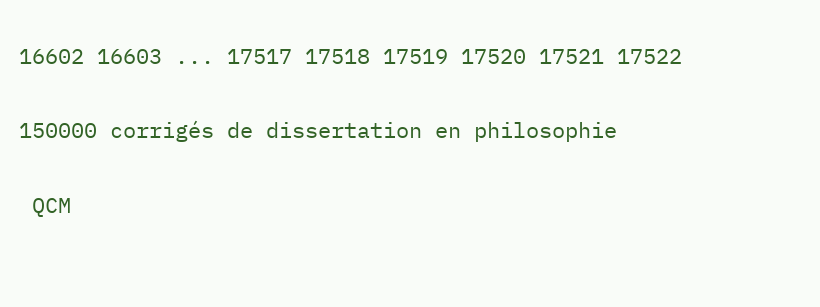16602 16603 ... 17517 17518 17519 17520 17521 17522

150000 corrigés de dissertation en philosophie

 QCM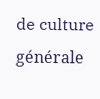de culture générale